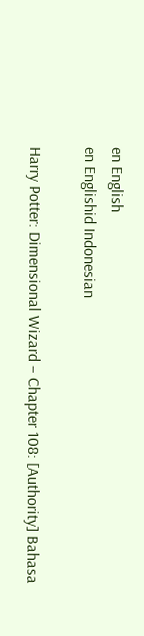en English
en Englishid Indonesian

Harry Potter: Dimensional Wizard – Chapter 108: [Authority] Bahasa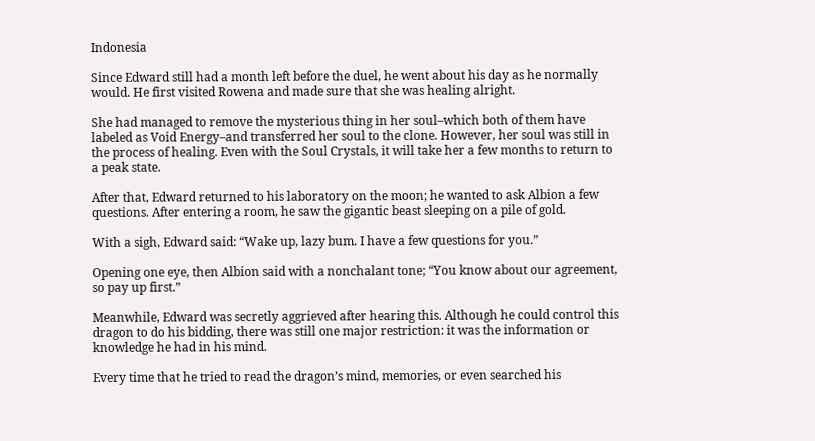Indonesia

Since Edward still had a month left before the duel, he went about his day as he normally would. He first visited Rowena and made sure that she was healing alright.

She had managed to remove the mysterious thing in her soul–which both of them have labeled as Void Energy–and transferred her soul to the clone. However, her soul was still in the process of healing. Even with the Soul Crystals, it will take her a few months to return to a peak state.

After that, Edward returned to his laboratory on the moon; he wanted to ask Albion a few questions. After entering a room, he saw the gigantic beast sleeping on a pile of gold.

With a sigh, Edward said: “Wake up, lazy bum. I have a few questions for you.”

Opening one eye, then Albion said with a nonchalant tone; “You know about our agreement, so pay up first.”

Meanwhile, Edward was secretly aggrieved after hearing this. Although he could control this dragon to do his bidding, there was still one major restriction: it was the information or knowledge he had in his mind.

Every time that he tried to read the dragon’s mind, memories, or even searched his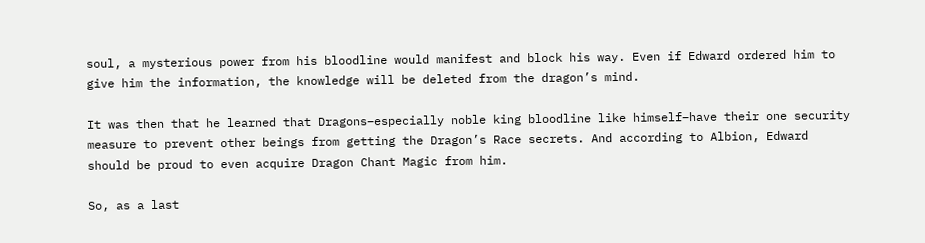soul, a mysterious power from his bloodline would manifest and block his way. Even if Edward ordered him to give him the information, the knowledge will be deleted from the dragon’s mind.

It was then that he learned that Dragons–especially noble king bloodline like himself–have their one security measure to prevent other beings from getting the Dragon’s Race secrets. And according to Albion, Edward should be proud to even acquire Dragon Chant Magic from him.

So, as a last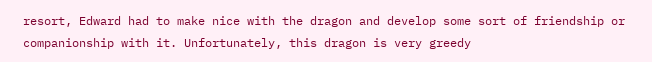resort, Edward had to make nice with the dragon and develop some sort of friendship or companionship with it. Unfortunately, this dragon is very greedy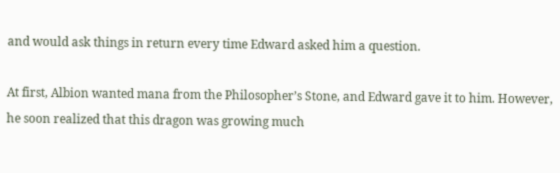and would ask things in return every time Edward asked him a question.

At first, Albion wanted mana from the Philosopher’s Stone, and Edward gave it to him. However, he soon realized that this dragon was growing much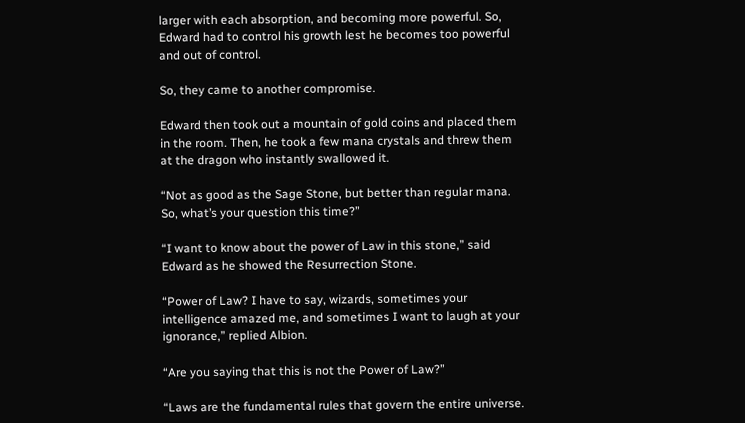larger with each absorption, and becoming more powerful. So, Edward had to control his growth lest he becomes too powerful and out of control.

So, they came to another compromise.

Edward then took out a mountain of gold coins and placed them in the room. Then, he took a few mana crystals and threw them at the dragon who instantly swallowed it.

“Not as good as the Sage Stone, but better than regular mana. So, what’s your question this time?”

“I want to know about the power of Law in this stone,” said Edward as he showed the Resurrection Stone.

“Power of Law? I have to say, wizards, sometimes your intelligence amazed me, and sometimes I want to laugh at your ignorance,” replied Albion.

“Are you saying that this is not the Power of Law?”

“Laws are the fundamental rules that govern the entire universe.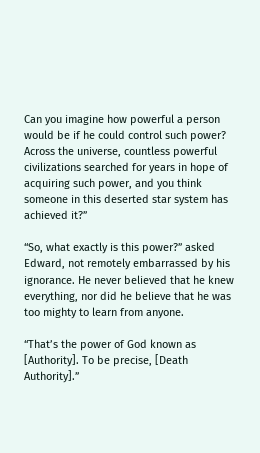Can you imagine how powerful a person would be if he could control such power? Across the universe, countless powerful civilizations searched for years in hope of acquiring such power, and you think someone in this deserted star system has achieved it?”

“So, what exactly is this power?” asked Edward, not remotely embarrassed by his ignorance. He never believed that he knew everything, nor did he believe that he was too mighty to learn from anyone.

“That’s the power of God known as [Authority]. To be precise, [Death Authority].”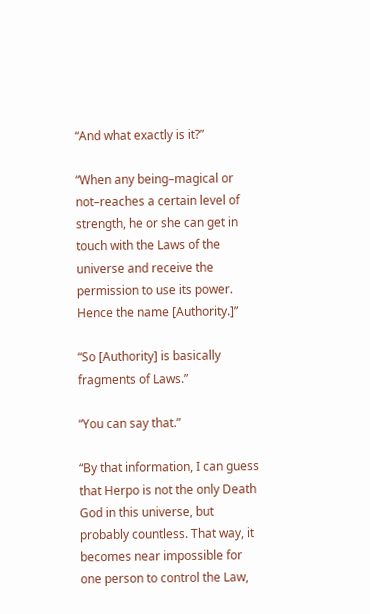“And what exactly is it?”

“When any being–magical or not–reaches a certain level of strength, he or she can get in touch with the Laws of the universe and receive the permission to use its power. Hence the name [Authority.]”

“So [Authority] is basically fragments of Laws.”

“You can say that.”

“By that information, I can guess that Herpo is not the only Death God in this universe, but probably countless. That way, it becomes near impossible for one person to control the Law,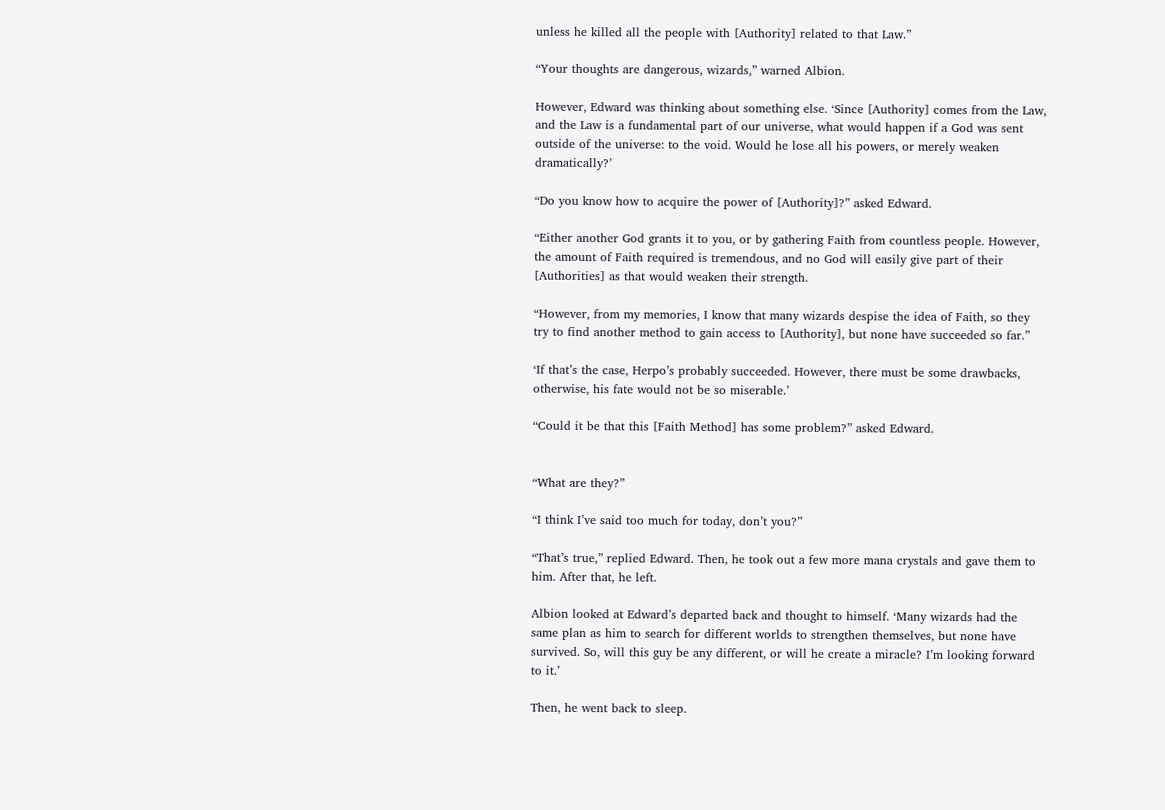unless he killed all the people with [Authority] related to that Law.”

“Your thoughts are dangerous, wizards,” warned Albion.

However, Edward was thinking about something else. ‘Since [Authority] comes from the Law, and the Law is a fundamental part of our universe, what would happen if a God was sent outside of the universe: to the void. Would he lose all his powers, or merely weaken dramatically?’

“Do you know how to acquire the power of [Authority]?” asked Edward.

“Either another God grants it to you, or by gathering Faith from countless people. However, the amount of Faith required is tremendous, and no God will easily give part of their [Authorities] as that would weaken their strength.

“However, from my memories, I know that many wizards despise the idea of Faith, so they try to find another method to gain access to [Authority], but none have succeeded so far.”

‘If that’s the case, Herpo’s probably succeeded. However, there must be some drawbacks, otherwise, his fate would not be so miserable.’

“Could it be that this [Faith Method] has some problem?” asked Edward.


“What are they?”

“I think I’ve said too much for today, don’t you?”

“That’s true,” replied Edward. Then, he took out a few more mana crystals and gave them to him. After that, he left.

Albion looked at Edward’s departed back and thought to himself. ‘Many wizards had the same plan as him to search for different worlds to strengthen themselves, but none have survived. So, will this guy be any different, or will he create a miracle? I’m looking forward to it.’

Then, he went back to sleep.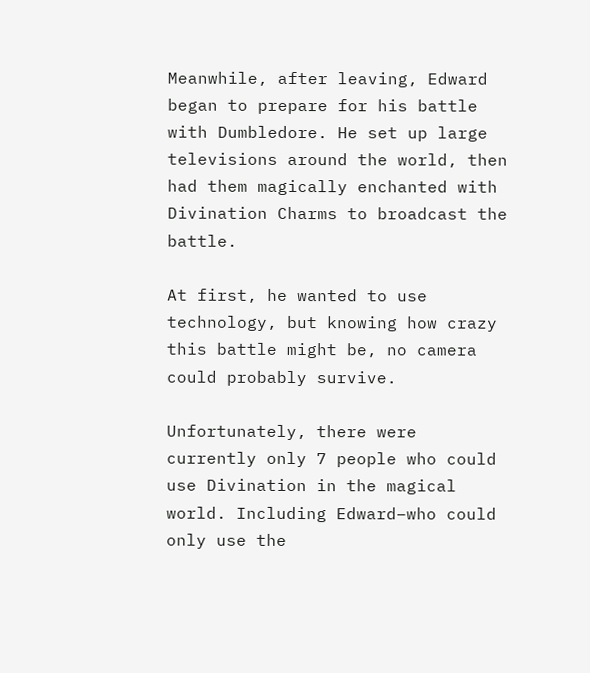Meanwhile, after leaving, Edward began to prepare for his battle with Dumbledore. He set up large televisions around the world, then had them magically enchanted with Divination Charms to broadcast the battle.

At first, he wanted to use technology, but knowing how crazy this battle might be, no camera could probably survive.

Unfortunately, there were currently only 7 people who could use Divination in the magical world. Including Edward–who could only use the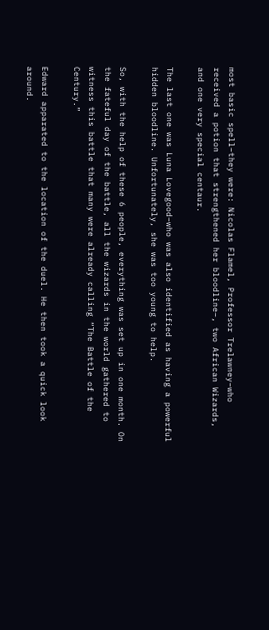most basic spell–they were: Nicolas Flamel, Professor Trelawney–who received a potion that strengthened her bloodline–, two African Wizards, and one very special centaur.

The last one was Luna Lovegood–who was also identified as having a powerful hidden bloodline. Unfortunately, she was too young to help.

So, with the help of these 6 people, everything was set up in one month. On the fateful day of the battle, all the wizards in the world gathered to witness this battle that many were already calling “The Battle of the Century.”

Edward apparated to the location of the duel. He then took a quick look around.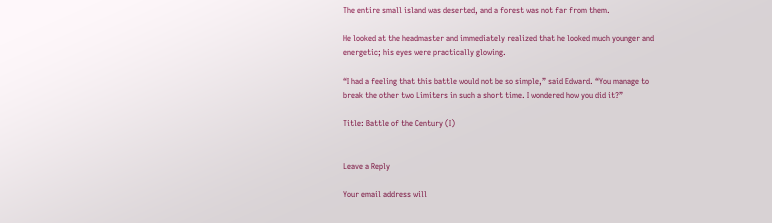The entire small island was deserted, and a forest was not far from them.

He looked at the headmaster and immediately realized that he looked much younger and energetic; his eyes were practically glowing.

“I had a feeling that this battle would not be so simple,” said Edward. “You manage to break the other two Limiters in such a short time. I wondered how you did it?”

Title: Battle of the Century (I)


Leave a Reply

Your email address will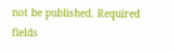not be published. Required fields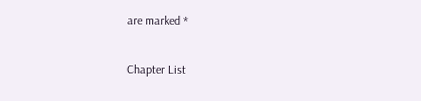are marked *

Chapter List